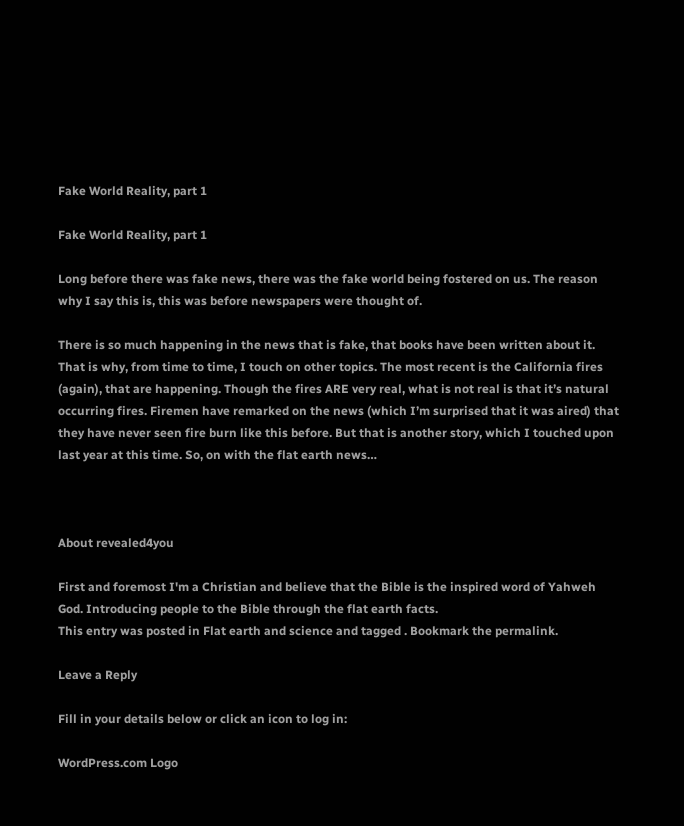Fake World Reality, part 1

Fake World Reality, part 1

Long before there was fake news, there was the fake world being fostered on us. The reason why I say this is, this was before newspapers were thought of.

There is so much happening in the news that is fake, that books have been written about it. That is why, from time to time, I touch on other topics. The most recent is the California fires (again), that are happening. Though the fires ARE very real, what is not real is that it’s natural occurring fires. Firemen have remarked on the news (which I’m surprised that it was aired) that they have never seen fire burn like this before. But that is another story, which I touched upon last year at this time. So, on with the flat earth news…



About revealed4you

First and foremost I'm a Christian and believe that the Bible is the inspired word of Yahweh God. Introducing people to the Bible through the flat earth facts.
This entry was posted in Flat earth and science and tagged . Bookmark the permalink.

Leave a Reply

Fill in your details below or click an icon to log in:

WordPress.com Logo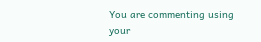You are commenting using your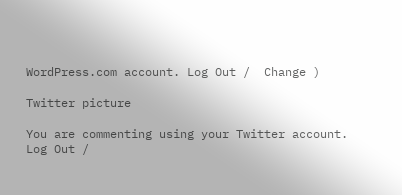WordPress.com account. Log Out /  Change )

Twitter picture

You are commenting using your Twitter account. Log Out /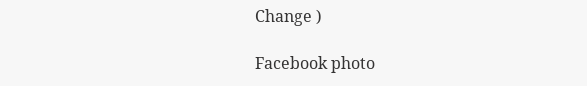Change )

Facebook photo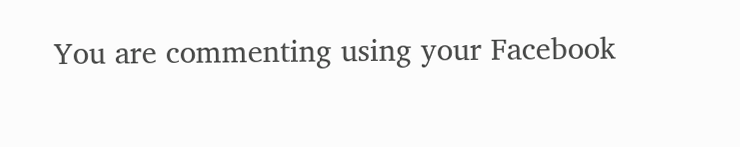You are commenting using your Facebook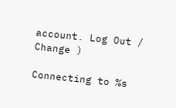account. Log Out /  Change )

Connecting to %s